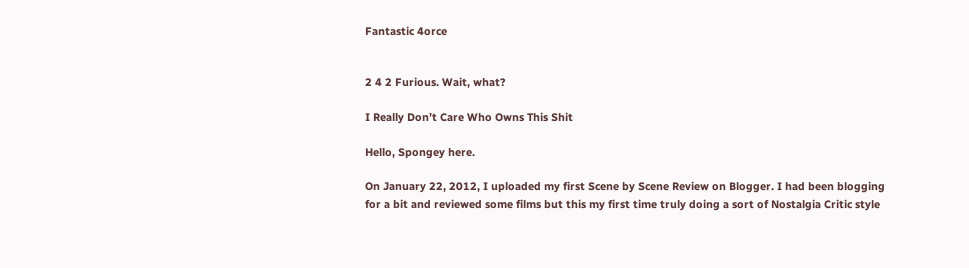Fantastic 4orce


2 4 2 Furious. Wait, what?

I Really Don’t Care Who Owns This Shit

Hello, Spongey here.

On January 22, 2012, I uploaded my first Scene by Scene Review on Blogger. I had been blogging for a bit and reviewed some films but this my first time truly doing a sort of Nostalgia Critic style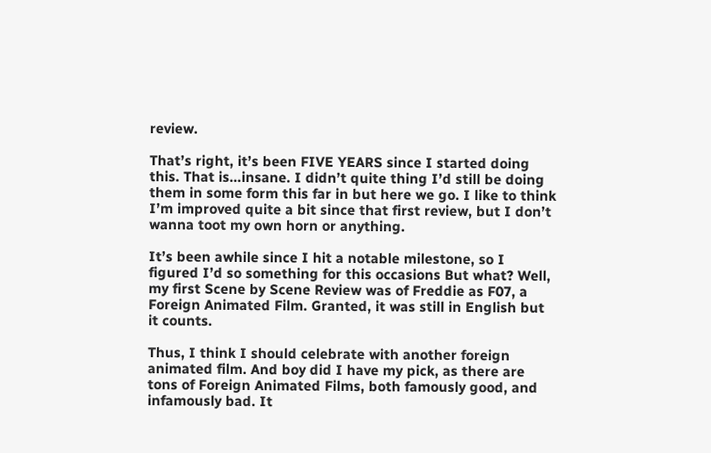review.

That’s right, it’s been FIVE YEARS since I started doing this. That is…insane. I didn’t quite thing I’d still be doing them in some form this far in but here we go. I like to think I’m improved quite a bit since that first review, but I don’t wanna toot my own horn or anything.

It’s been awhile since I hit a notable milestone, so I figured I’d so something for this occasions But what? Well, my first Scene by Scene Review was of Freddie as F07, a Foreign Animated Film. Granted, it was still in English but it counts.

Thus, I think I should celebrate with another foreign animated film. And boy did I have my pick, as there are tons of Foreign Animated Films, both famously good, and infamously bad. It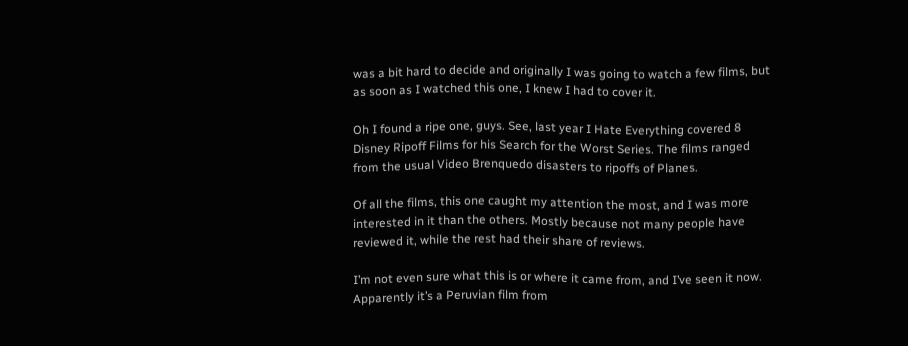was a bit hard to decide and originally I was going to watch a few films, but as soon as I watched this one, I knew I had to cover it.

Oh I found a ripe one, guys. See, last year I Hate Everything covered 8 Disney Ripoff Films for his Search for the Worst Series. The films ranged from the usual Video Brenquedo disasters to ripoffs of Planes.

Of all the films, this one caught my attention the most, and I was more interested in it than the others. Mostly because not many people have reviewed it, while the rest had their share of reviews.

I’m not even sure what this is or where it came from, and I’ve seen it now. Apparently it’s a Peruvian film from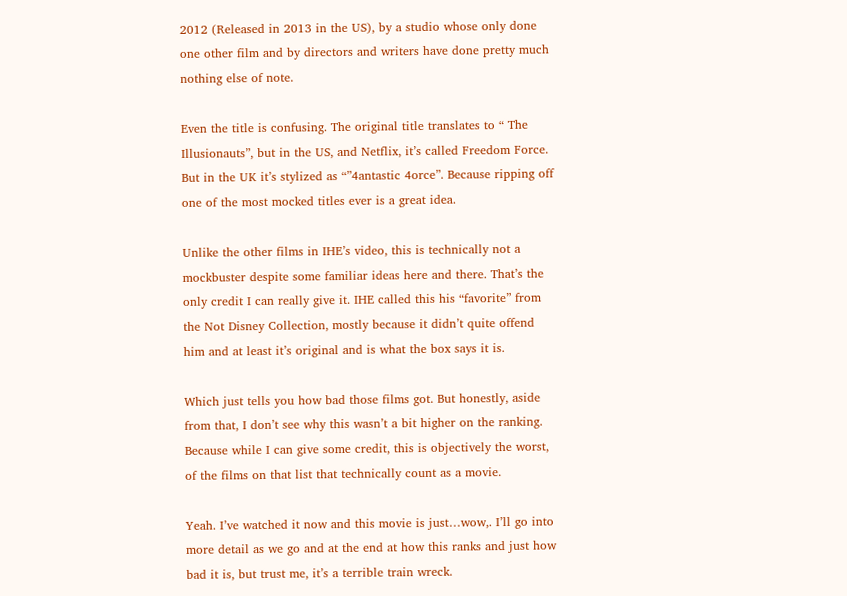2012 (Released in 2013 in the US), by a studio whose only done one other film and by directors and writers have done pretty much nothing else of note.

Even the title is confusing. The original title translates to “ The Illusionauts”, but in the US, and Netflix, it’s called Freedom Force. But in the UK it’s stylized as “”4antastic 4orce”. Because ripping off one of the most mocked titles ever is a great idea.

Unlike the other films in IHE’s video, this is technically not a mockbuster despite some familiar ideas here and there. That’s the only credit I can really give it. IHE called this his “favorite” from the Not Disney Collection, mostly because it didn’t quite offend him and at least it’s original and is what the box says it is.

Which just tells you how bad those films got. But honestly, aside from that, I don’t see why this wasn’t a bit higher on the ranking. Because while I can give some credit, this is objectively the worst, of the films on that list that technically count as a movie.

Yeah. I’ve watched it now and this movie is just…wow,. I’ll go into more detail as we go and at the end at how this ranks and just how bad it is, but trust me, it’s a terrible train wreck.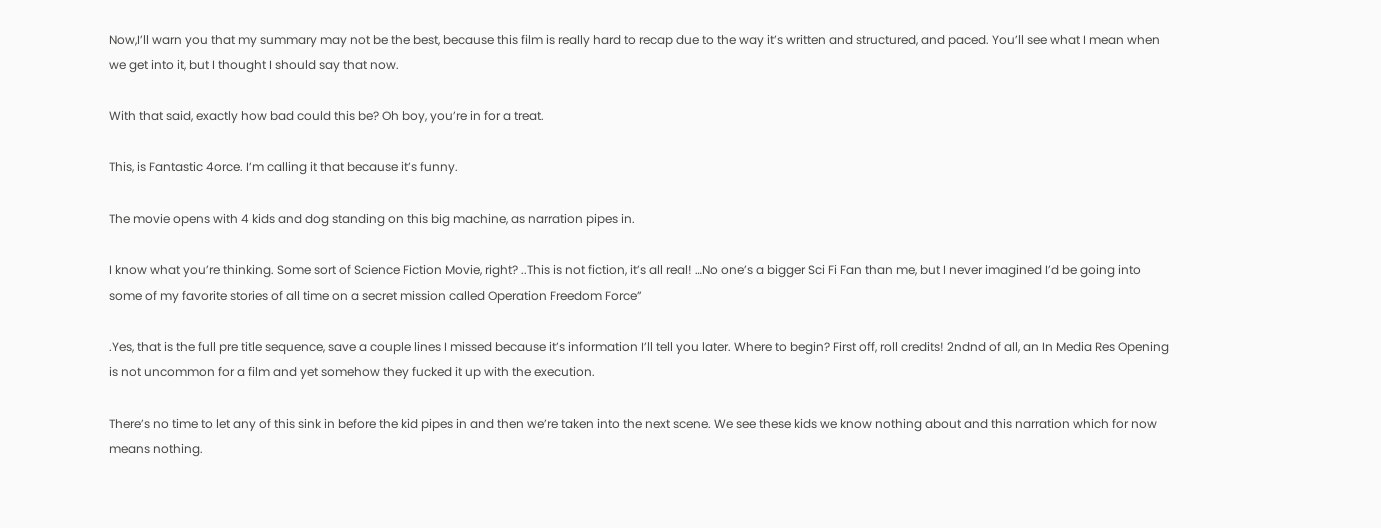Now,I’ll warn you that my summary may not be the best, because this film is really hard to recap due to the way it’s written and structured, and paced. You’ll see what I mean when we get into it, but I thought I should say that now.

With that said, exactly how bad could this be? Oh boy, you’re in for a treat.

This, is Fantastic 4orce. I’m calling it that because it’s funny.

The movie opens with 4 kids and dog standing on this big machine, as narration pipes in.

I know what you’re thinking. Some sort of Science Fiction Movie, right? ..This is not fiction, it’s all real! …No one’s a bigger Sci Fi Fan than me, but I never imagined I’d be going into some of my favorite stories of all time on a secret mission called Operation Freedom Force”

.Yes, that is the full pre title sequence, save a couple lines I missed because it’s information I’ll tell you later. Where to begin? First off, roll credits! 2ndnd of all, an In Media Res Opening is not uncommon for a film and yet somehow they fucked it up with the execution.

There’s no time to let any of this sink in before the kid pipes in and then we’re taken into the next scene. We see these kids we know nothing about and this narration which for now means nothing.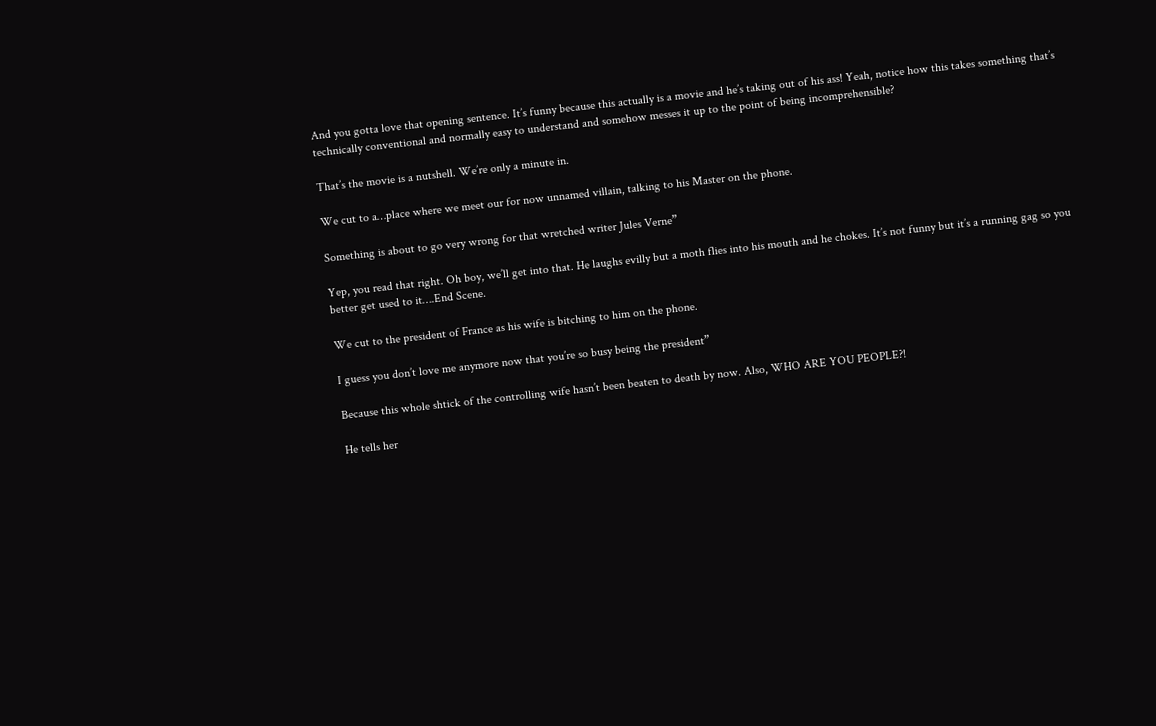And you gotta love that opening sentence. It’s funny because this actually is a movie and he’s taking out of his ass! Yeah, notice how this takes something that’s technically conventional and normally easy to understand and somehow messes it up to the point of being incomprehensible?

That’s the movie is a nutshell. We’re only a minute in.

We cut to a…place where we meet our for now unnamed villain, talking to his Master on the phone.

Something is about to go very wrong for that wretched writer Jules Verne”

Yep, you read that right. Oh boy, we’ll get into that. He laughs evilly but a moth flies into his mouth and he chokes. It’s not funny but it’s a running gag so you better get used to it….End Scene.

We cut to the president of France as his wife is bitching to him on the phone.

I guess you don’t love me anymore now that you’re so busy being the president”

Because this whole shtick of the controlling wife hasn’t been beaten to death by now. Also, WHO ARE YOU PEOPLE?!

He tells her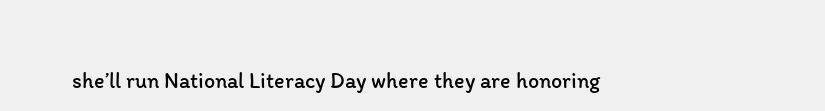she’ll run National Literacy Day where they are honoring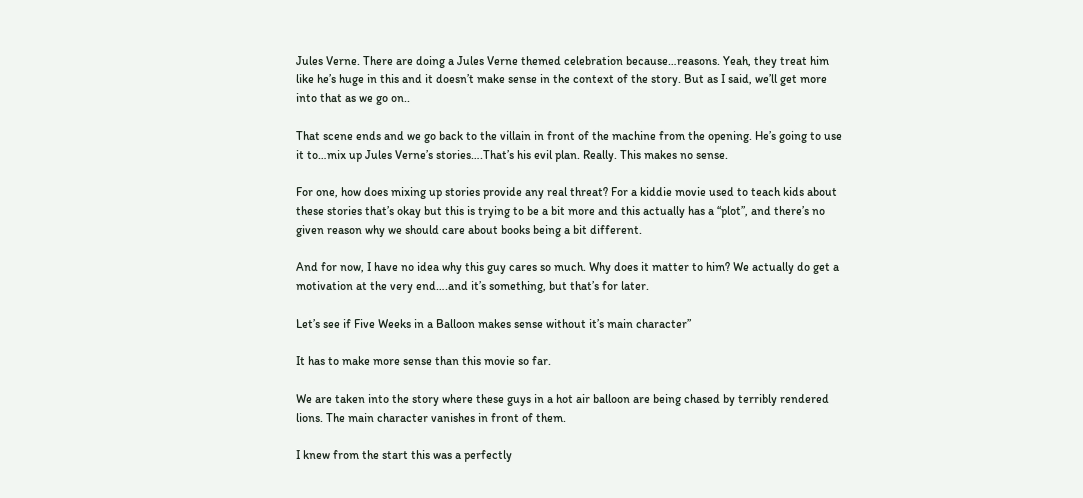Jules Verne. There are doing a Jules Verne themed celebration because…reasons. Yeah, they treat him like he’s huge in this and it doesn’t make sense in the context of the story. But as I said, we’ll get more into that as we go on..

That scene ends and we go back to the villain in front of the machine from the opening. He’s going to use it to…mix up Jules Verne’s stories….That’s his evil plan. Really. This makes no sense.

For one, how does mixing up stories provide any real threat? For a kiddie movie used to teach kids about these stories that’s okay but this is trying to be a bit more and this actually has a “plot”, and there’s no given reason why we should care about books being a bit different.

And for now, I have no idea why this guy cares so much. Why does it matter to him? We actually do get a motivation at the very end….and it’s something, but that’s for later.

Let’s see if Five Weeks in a Balloon makes sense without it’s main character”

It has to make more sense than this movie so far.

We are taken into the story where these guys in a hot air balloon are being chased by terribly rendered lions. The main character vanishes in front of them.

I knew from the start this was a perfectly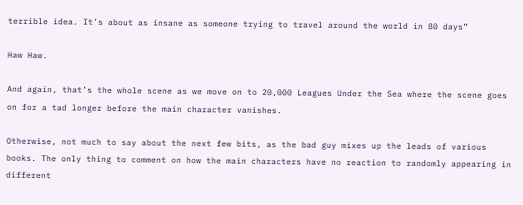terrible idea. It’s about as insane as someone trying to travel around the world in 80 days”

Haw Haw.

And again, that’s the whole scene as we move on to 20,000 Leagues Under the Sea where the scene goes on for a tad longer before the main character vanishes.

Otherwise, not much to say about the next few bits, as the bad guy mixes up the leads of various books. The only thing to comment on how the main characters have no reaction to randomly appearing in different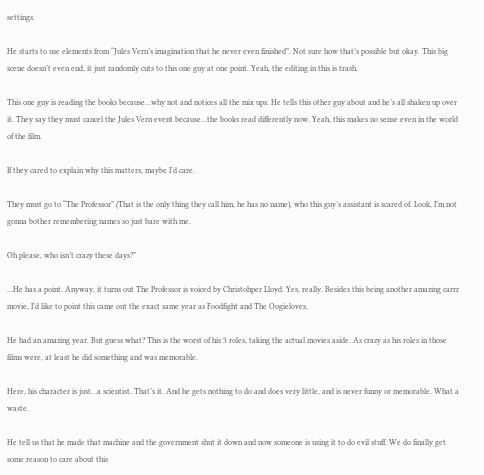settings.

He starts to use elements from “Jules Vern’s imagination that he never even finished”. Not sure how that’s possible but okay. This big scene doesn’t even end, it just randomly cuts to this one guy at one point. Yeah, the editing in this is trash.

This one guy is reading the books because…why not and notices all the mix ups. He tells this other guy about and he’s all shaken up over it. They say they must cancel the Jules Vern event because…the books read differently now. Yeah, this makes no sense even in the world of the film.

If they cared to explain why this matters, maybe I’d care.

They must go to “The Professor” (That is the only thing they call him, he has no name), who this guy’s assistant is scared of. Look, I’m not gonna bother remembering names so just bare with me.

Oh please, who isn’t crazy these days?”

…He has a point. Anyway, it turns out The Professor is voiced by Christohper Lloyd. Yes, really. Besides this being another amazing carrr movie, I’d like to point this came out the exact same year as Foodfight and The Oogieloves.

He had an amazing year. But guess what? This is the worst of his 3 roles, taking the actual movies aside. As crazy as his roles in those films were, at least he did something and was memorable.

Here, his character is just…a scientist. That’s it. And he gets nothing to do and does very little, and is never funny or memorable. What a waste.

He tell us that he made that machine and the government shut it down and now someone is using it to do evil stuff. We do finally get some reason to care about this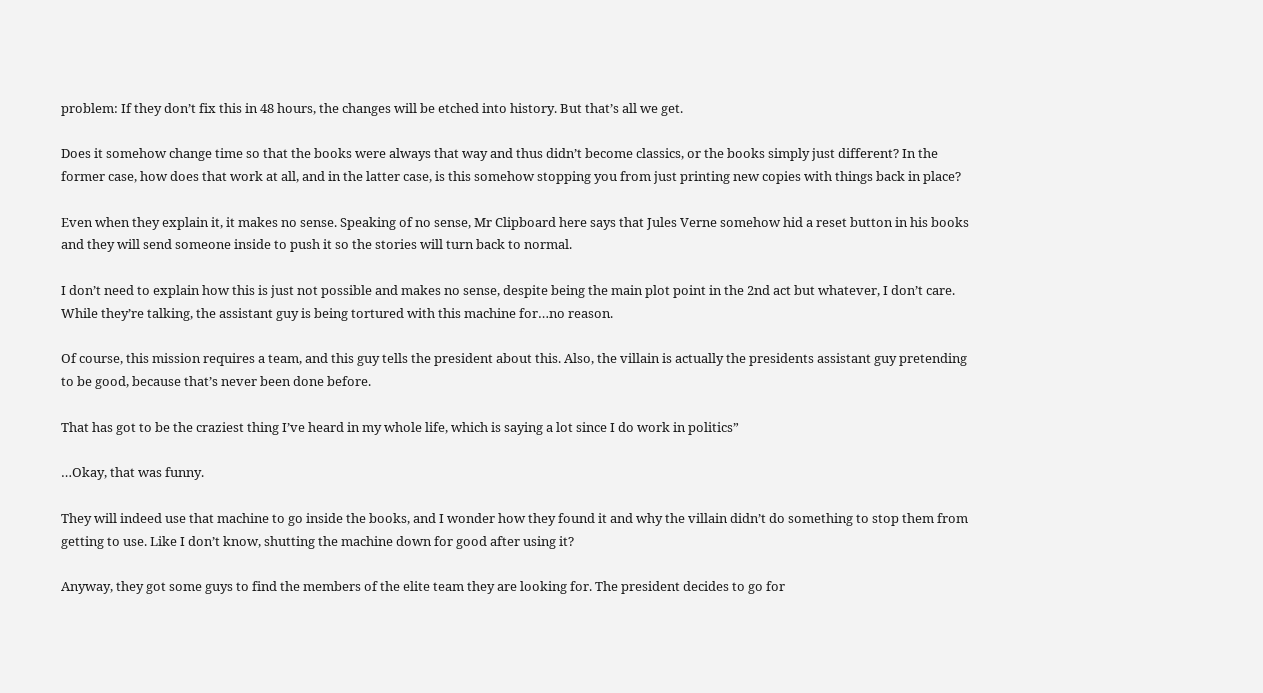problem: If they don’t fix this in 48 hours, the changes will be etched into history. But that’s all we get.

Does it somehow change time so that the books were always that way and thus didn’t become classics, or the books simply just different? In the former case, how does that work at all, and in the latter case, is this somehow stopping you from just printing new copies with things back in place?

Even when they explain it, it makes no sense. Speaking of no sense, Mr Clipboard here says that Jules Verne somehow hid a reset button in his books and they will send someone inside to push it so the stories will turn back to normal.

I don’t need to explain how this is just not possible and makes no sense, despite being the main plot point in the 2nd act but whatever, I don’t care. While they’re talking, the assistant guy is being tortured with this machine for…no reason.

Of course, this mission requires a team, and this guy tells the president about this. Also, the villain is actually the presidents assistant guy pretending to be good, because that’s never been done before.

That has got to be the craziest thing I’ve heard in my whole life, which is saying a lot since I do work in politics”

…Okay, that was funny.

They will indeed use that machine to go inside the books, and I wonder how they found it and why the villain didn’t do something to stop them from getting to use. Like I don’t know, shutting the machine down for good after using it?

Anyway, they got some guys to find the members of the elite team they are looking for. The president decides to go for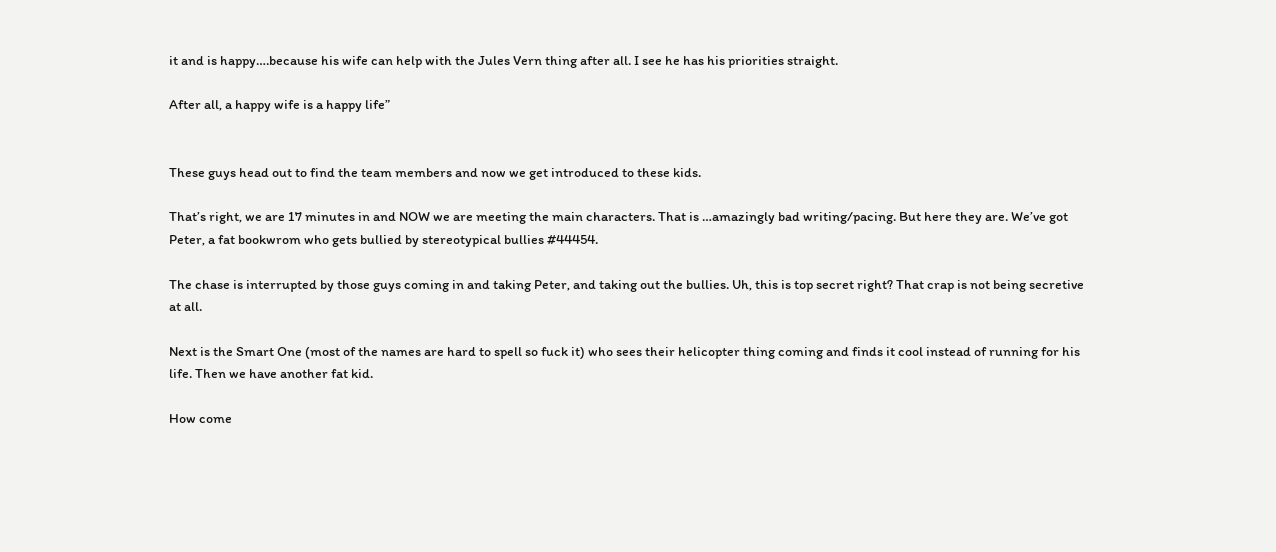it and is happy….because his wife can help with the Jules Vern thing after all. I see he has his priorities straight.

After all, a happy wife is a happy life”


These guys head out to find the team members and now we get introduced to these kids.

That’s right, we are 17 minutes in and NOW we are meeting the main characters. That is …amazingly bad writing/pacing. But here they are. We’ve got Peter, a fat bookwrom who gets bullied by stereotypical bullies #44454.

The chase is interrupted by those guys coming in and taking Peter, and taking out the bullies. Uh, this is top secret right? That crap is not being secretive at all.

Next is the Smart One (most of the names are hard to spell so fuck it) who sees their helicopter thing coming and finds it cool instead of running for his life. Then we have another fat kid.

How come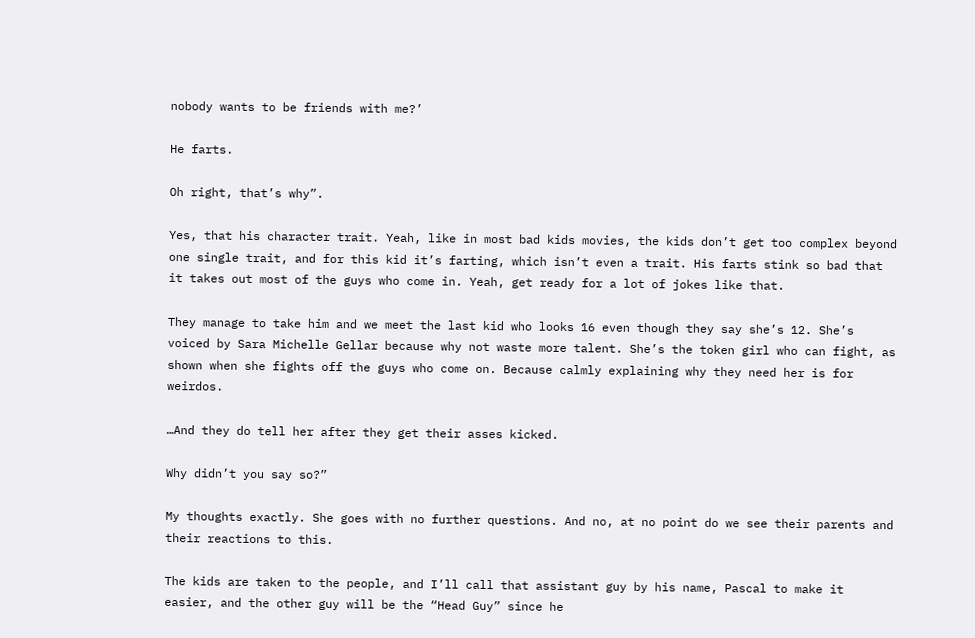nobody wants to be friends with me?’

He farts.

Oh right, that’s why”.

Yes, that his character trait. Yeah, like in most bad kids movies, the kids don’t get too complex beyond one single trait, and for this kid it’s farting, which isn’t even a trait. His farts stink so bad that it takes out most of the guys who come in. Yeah, get ready for a lot of jokes like that.

They manage to take him and we meet the last kid who looks 16 even though they say she’s 12. She’s voiced by Sara Michelle Gellar because why not waste more talent. She’s the token girl who can fight, as shown when she fights off the guys who come on. Because calmly explaining why they need her is for weirdos.

…And they do tell her after they get their asses kicked.

Why didn’t you say so?”

My thoughts exactly. She goes with no further questions. And no, at no point do we see their parents and their reactions to this.

The kids are taken to the people, and I’ll call that assistant guy by his name, Pascal to make it easier, and the other guy will be the “Head Guy” since he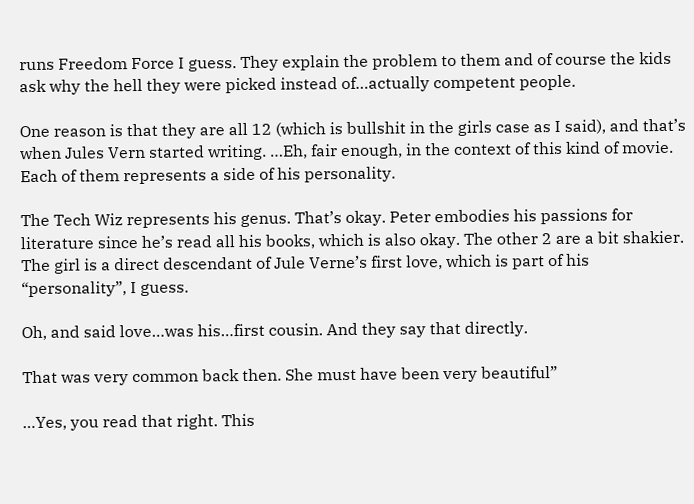runs Freedom Force I guess. They explain the problem to them and of course the kids ask why the hell they were picked instead of…actually competent people.

One reason is that they are all 12 (which is bullshit in the girls case as I said), and that’s when Jules Vern started writing. …Eh, fair enough, in the context of this kind of movie. Each of them represents a side of his personality.

The Tech Wiz represents his genus. That’s okay. Peter embodies his passions for literature since he’s read all his books, which is also okay. The other 2 are a bit shakier. The girl is a direct descendant of Jule Verne’s first love, which is part of his “personality”, I guess.

Oh, and said love…was his…first cousin. And they say that directly.

That was very common back then. She must have been very beautiful”

…Yes, you read that right. This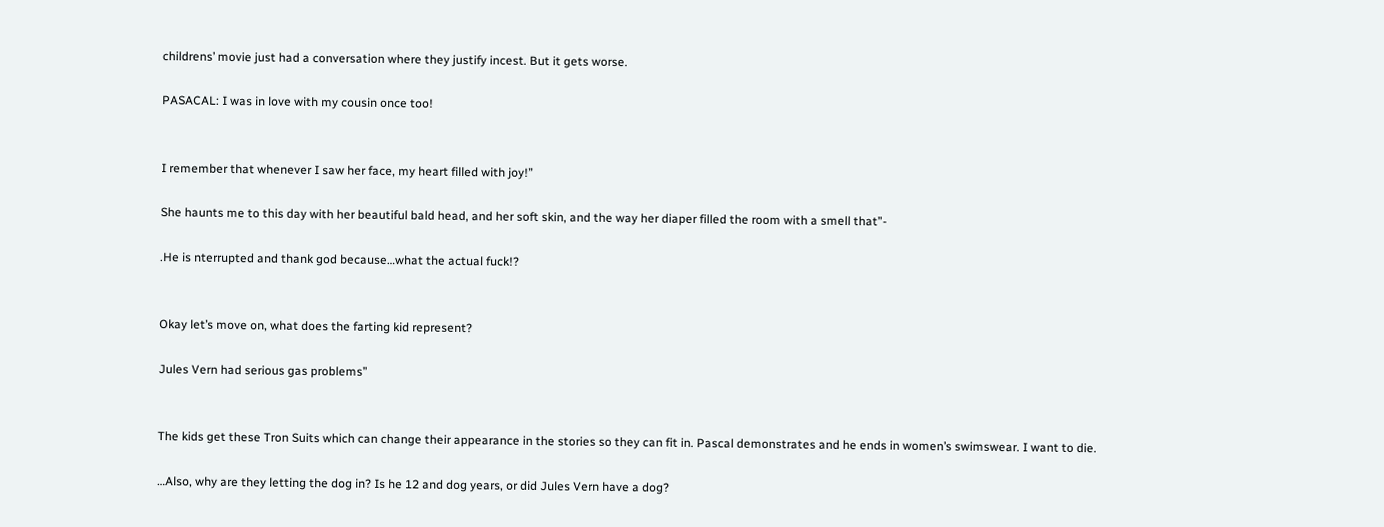childrens’ movie just had a conversation where they justify incest. But it gets worse.

PASACAL: I was in love with my cousin once too!


I remember that whenever I saw her face, my heart filled with joy!”

She haunts me to this day with her beautiful bald head, and her soft skin, and the way her diaper filled the room with a smell that”-

.He is nterrupted and thank god because…what the actual fuck!?


Okay let’s move on, what does the farting kid represent?

Jules Vern had serious gas problems”


The kids get these Tron Suits which can change their appearance in the stories so they can fit in. Pascal demonstrates and he ends in women’s swimswear. I want to die.

…Also, why are they letting the dog in? Is he 12 and dog years, or did Jules Vern have a dog?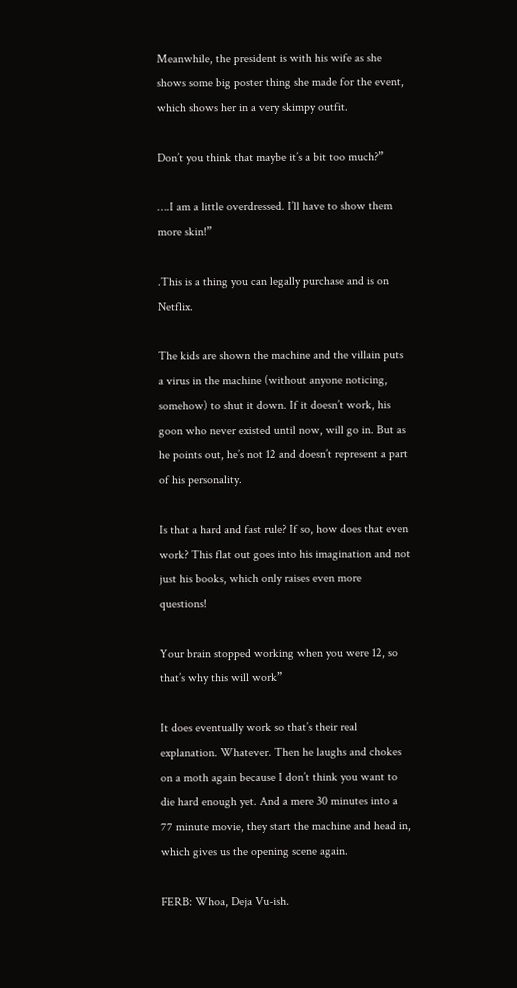Meanwhile, the president is with his wife as she shows some big poster thing she made for the event, which shows her in a very skimpy outfit.

Don’t you think that maybe it’s a bit too much?”

….I am a little overdressed. I’ll have to show them more skin!”

.This is a thing you can legally purchase and is on Netflix.

The kids are shown the machine and the villain puts a virus in the machine (without anyone noticing, somehow) to shut it down. If it doesn’t work, his goon who never existed until now, will go in. But as he points out, he’s not 12 and doesn’t represent a part of his personality.

Is that a hard and fast rule? If so, how does that even work? This flat out goes into his imagination and not just his books, which only raises even more questions!

Your brain stopped working when you were 12, so that’s why this will work”

It does eventually work so that’s their real explanation. Whatever. Then he laughs and chokes on a moth again because I don’t think you want to die hard enough yet. And a mere 30 minutes into a 77 minute movie, they start the machine and head in, which gives us the opening scene again.

FERB: Whoa, Deja Vu-ish.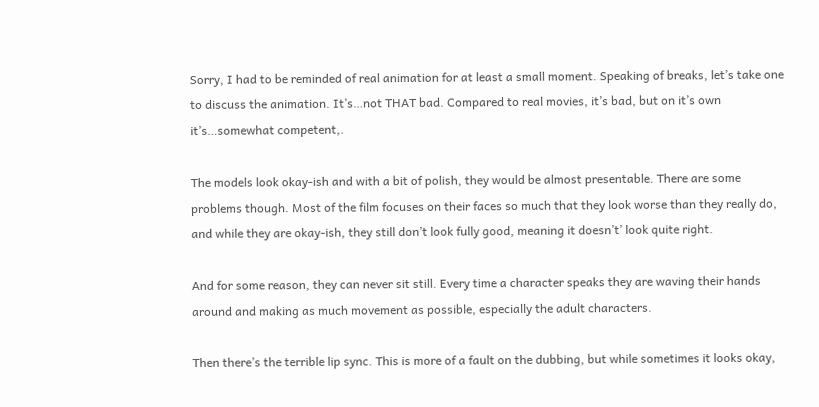Sorry, I had to be reminded of real animation for at least a small moment. Speaking of breaks, let’s take one to discuss the animation. It’s…not THAT bad. Compared to real movies, it’s bad, but on it’s own it’s…somewhat competent,.

The models look okay-ish and with a bit of polish, they would be almost presentable. There are some problems though. Most of the film focuses on their faces so much that they look worse than they really do, and while they are okay-ish, they still don’t look fully good, meaning it doesn’t’ look quite right.

And for some reason, they can never sit still. Every time a character speaks they are waving their hands around and making as much movement as possible, especially the adult characters.

Then there’s the terrible lip sync. This is more of a fault on the dubbing, but while sometimes it looks okay,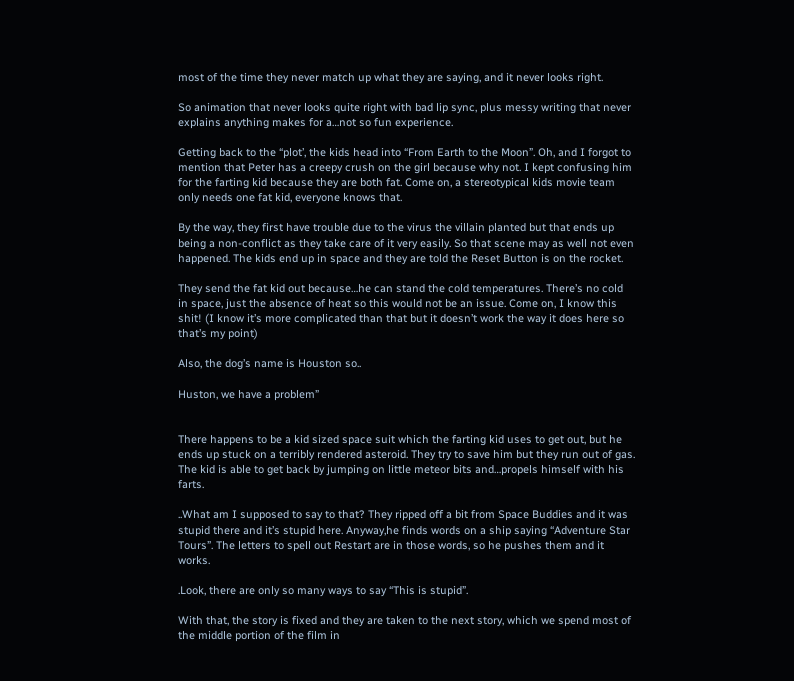most of the time they never match up what they are saying, and it never looks right.

So animation that never looks quite right with bad lip sync, plus messy writing that never explains anything makes for a…not so fun experience.

Getting back to the “plot’, the kids head into “From Earth to the Moon”. Oh, and I forgot to mention that Peter has a creepy crush on the girl because why not. I kept confusing him for the farting kid because they are both fat. Come on, a stereotypical kids movie team only needs one fat kid, everyone knows that.

By the way, they first have trouble due to the virus the villain planted but that ends up being a non-conflict as they take care of it very easily. So that scene may as well not even happened. The kids end up in space and they are told the Reset Button is on the rocket.

They send the fat kid out because…he can stand the cold temperatures. There’s no cold in space, just the absence of heat so this would not be an issue. Come on, I know this shit! (I know it’s more complicated than that but it doesn’t work the way it does here so that’s my point)

Also, the dog’s name is Houston so..

Huston, we have a problem”


There happens to be a kid sized space suit which the farting kid uses to get out, but he ends up stuck on a terribly rendered asteroid. They try to save him but they run out of gas. The kid is able to get back by jumping on little meteor bits and…propels himself with his farts.

..What am I supposed to say to that? They ripped off a bit from Space Buddies and it was stupid there and it’s stupid here. Anyway,he finds words on a ship saying “Adventure Star Tours”. The letters to spell out Restart are in those words, so he pushes them and it works.

.Look, there are only so many ways to say “This is stupid”.

With that, the story is fixed and they are taken to the next story, which we spend most of the middle portion of the film in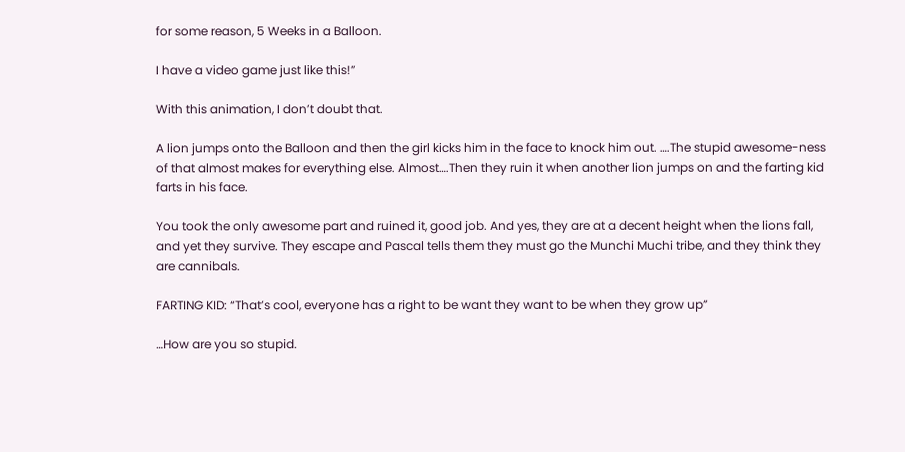for some reason, 5 Weeks in a Balloon.

I have a video game just like this!”

With this animation, I don’t doubt that.

A lion jumps onto the Balloon and then the girl kicks him in the face to knock him out. ….The stupid awesome-ness of that almost makes for everything else. Almost….Then they ruin it when another lion jumps on and the farting kid farts in his face.

You took the only awesome part and ruined it, good job. And yes, they are at a decent height when the lions fall, and yet they survive. They escape and Pascal tells them they must go the Munchi Muchi tribe, and they think they are cannibals.

FARTING KID: “That’s cool, everyone has a right to be want they want to be when they grow up”

…How are you so stupid.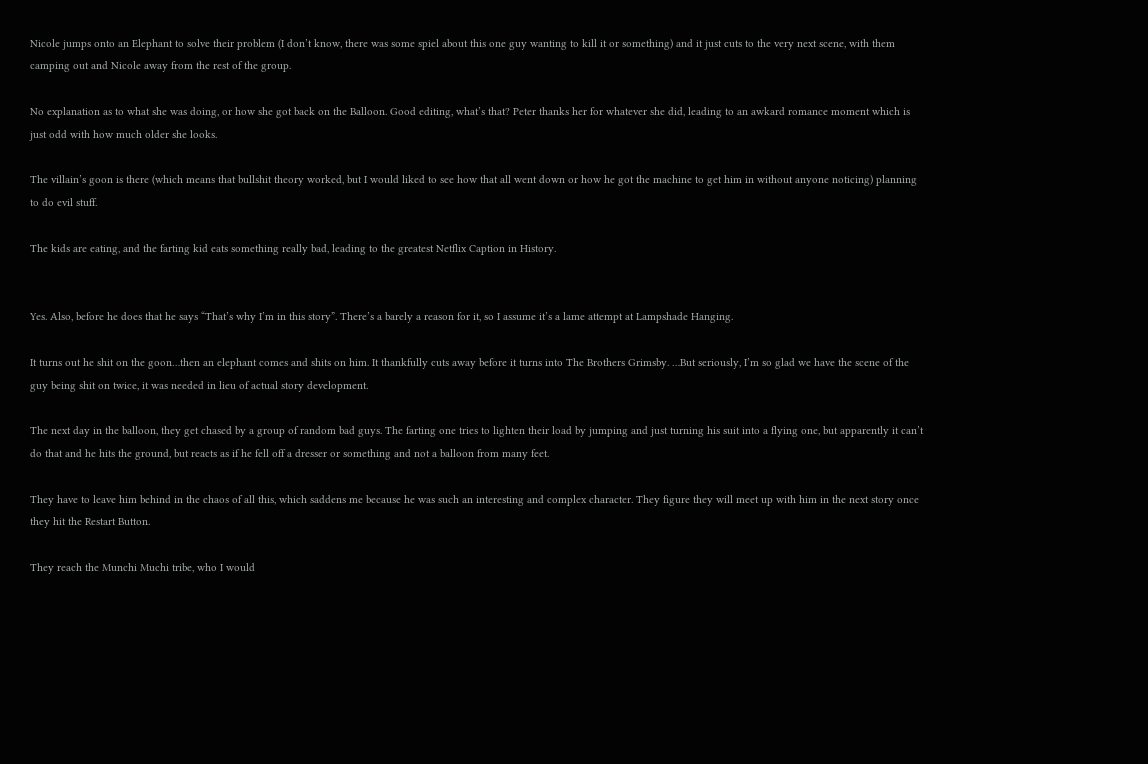Nicole jumps onto an Elephant to solve their problem (I don’t know, there was some spiel about this one guy wanting to kill it or something) and it just cuts to the very next scene, with them camping out and Nicole away from the rest of the group.

No explanation as to what she was doing, or how she got back on the Balloon. Good editing, what’s that? Peter thanks her for whatever she did, leading to an awkard romance moment which is just odd with how much older she looks.

The villain’s goon is there (which means that bullshit theory worked, but I would liked to see how that all went down or how he got the machine to get him in without anyone noticing) planning to do evil stuff.

The kids are eating, and the farting kid eats something really bad, leading to the greatest Netflix Caption in History.


Yes. Also, before he does that he says “That’s why I’m in this story”. There’s a barely a reason for it, so I assume it’s a lame attempt at Lampshade Hanging.

It turns out he shit on the goon…then an elephant comes and shits on him. It thankfully cuts away before it turns into The Brothers Grimsby. …But seriously, I’m so glad we have the scene of the guy being shit on twice, it was needed in lieu of actual story development.

The next day in the balloon, they get chased by a group of random bad guys. The farting one tries to lighten their load by jumping and just turning his suit into a flying one, but apparently it can’t do that and he hits the ground, but reacts as if he fell off a dresser or something and not a balloon from many feet.

They have to leave him behind in the chaos of all this, which saddens me because he was such an interesting and complex character. They figure they will meet up with him in the next story once they hit the Restart Button.

They reach the Munchi Muchi tribe, who I would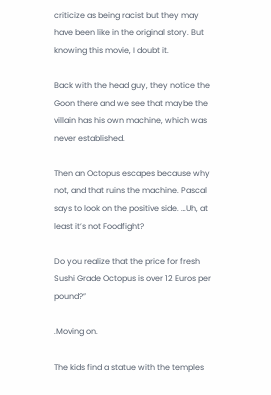criticize as being racist but they may have been like in the original story. But knowing this movie, I doubt it.

Back with the head guy, they notice the Goon there and we see that maybe the villain has his own machine, which was never established.

Then an Octopus escapes because why not, and that ruins the machine. Pascal says to look on the positive side. …Uh, at least it’s not Foodfight?

Do you realize that the price for fresh Sushi Grade Octopus is over 12 Euros per pound?”

.Moving on.

The kids find a statue with the temples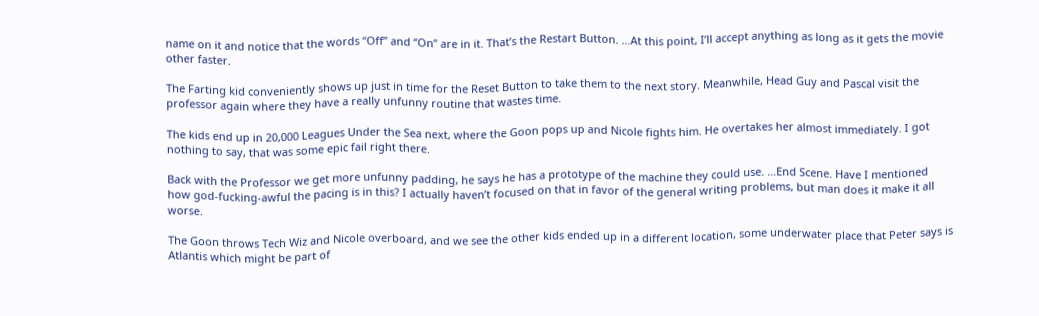name on it and notice that the words “Off” and “On” are in it. That’s the Restart Button. …At this point, I’ll accept anything as long as it gets the movie other faster.

The Farting kid conveniently shows up just in time for the Reset Button to take them to the next story. Meanwhile, Head Guy and Pascal visit the professor again where they have a really unfunny routine that wastes time.

The kids end up in 20,000 Leagues Under the Sea next, where the Goon pops up and Nicole fights him. He overtakes her almost immediately. I got nothing to say, that was some epic fail right there.

Back with the Professor we get more unfunny padding, he says he has a prototype of the machine they could use. …End Scene. Have I mentioned how god-fucking-awful the pacing is in this? I actually haven’t focused on that in favor of the general writing problems, but man does it make it all worse.

The Goon throws Tech Wiz and Nicole overboard, and we see the other kids ended up in a different location, some underwater place that Peter says is Atlantis which might be part of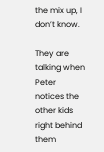the mix up, I don’t know.

They are talking when Peter notices the other kids right behind them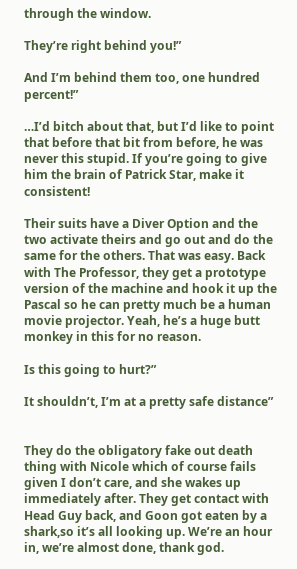through the window.

They’re right behind you!”

And I’m behind them too, one hundred percent!”

…I’d bitch about that, but I’d like to point that before that bit from before, he was never this stupid. If you’re going to give him the brain of Patrick Star, make it consistent!

Their suits have a Diver Option and the two activate theirs and go out and do the same for the others. That was easy. Back with The Professor, they get a prototype version of the machine and hook it up the Pascal so he can pretty much be a human movie projector. Yeah, he’s a huge butt monkey in this for no reason.

Is this going to hurt?”

It shouldn’t, I’m at a pretty safe distance”


They do the obligatory fake out death thing with Nicole which of course fails given I don’t care, and she wakes up immediately after. They get contact with Head Guy back, and Goon got eaten by a shark,so it’s all looking up. We’re an hour in, we’re almost done, thank god.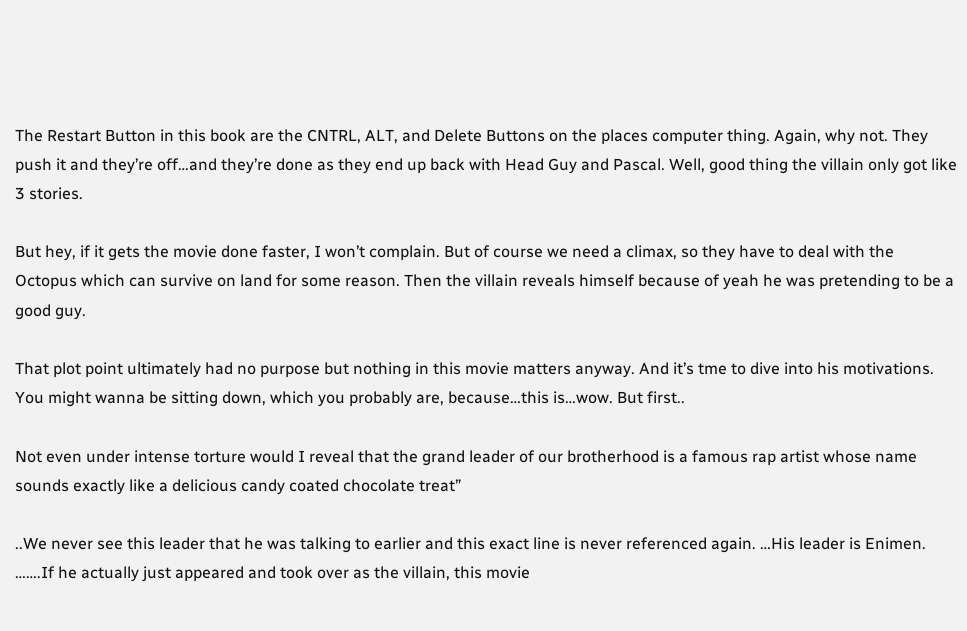The Restart Button in this book are the CNTRL, ALT, and Delete Buttons on the places computer thing. Again, why not. They push it and they’re off…and they’re done as they end up back with Head Guy and Pascal. Well, good thing the villain only got like 3 stories.

But hey, if it gets the movie done faster, I won’t complain. But of course we need a climax, so they have to deal with the Octopus which can survive on land for some reason. Then the villain reveals himself because of yeah he was pretending to be a good guy.

That plot point ultimately had no purpose but nothing in this movie matters anyway. And it’s tme to dive into his motivations. You might wanna be sitting down, which you probably are, because…this is…wow. But first..

Not even under intense torture would I reveal that the grand leader of our brotherhood is a famous rap artist whose name sounds exactly like a delicious candy coated chocolate treat”

..We never see this leader that he was talking to earlier and this exact line is never referenced again. …His leader is Enimen. …….If he actually just appeared and took over as the villain, this movie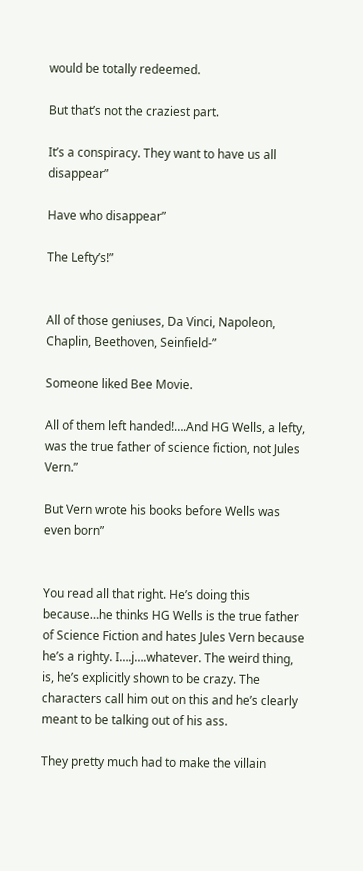would be totally redeemed.

But that’s not the craziest part.

It’s a conspiracy. They want to have us all disappear”

Have who disappear”

The Lefty’s!”


All of those geniuses, Da Vinci, Napoleon, Chaplin, Beethoven, Seinfield-”

Someone liked Bee Movie.

All of them left handed!….And HG Wells, a lefty, was the true father of science fiction, not Jules Vern.”

But Vern wrote his books before Wells was even born”


You read all that right. He’s doing this because…he thinks HG Wells is the true father of Science Fiction and hates Jules Vern because he’s a righty. I….j….whatever. The weird thing, is, he’s explicitly shown to be crazy. The characters call him out on this and he’s clearly meant to be talking out of his ass.

They pretty much had to make the villain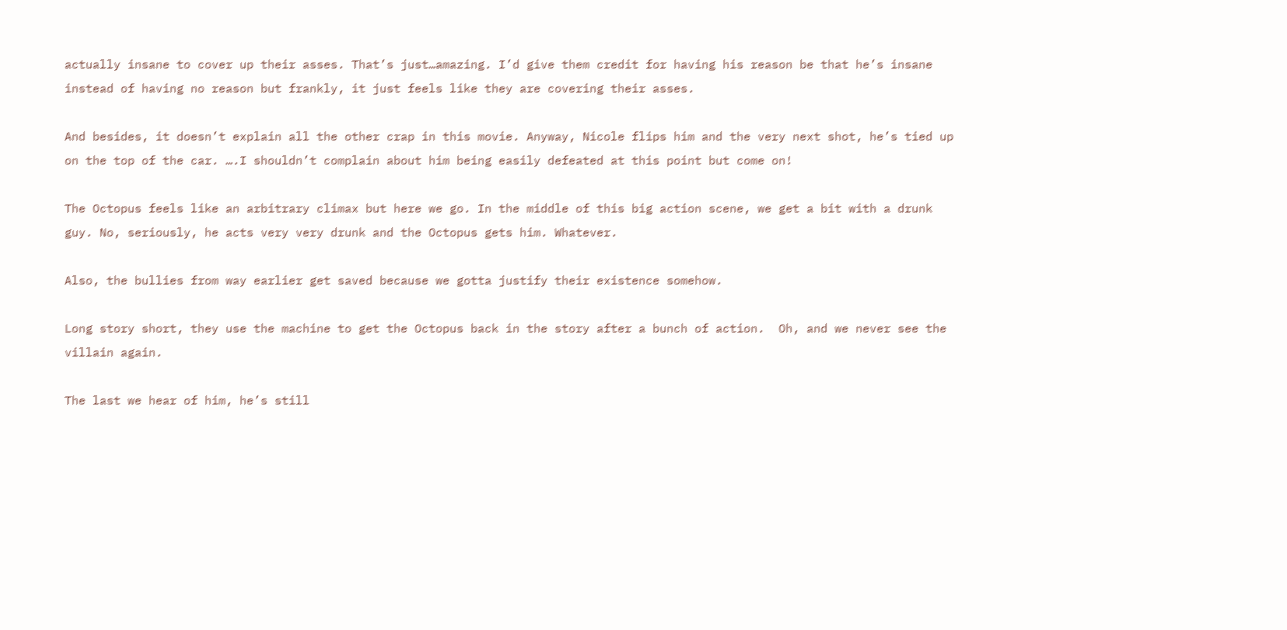actually insane to cover up their asses. That’s just…amazing. I’d give them credit for having his reason be that he’s insane instead of having no reason but frankly, it just feels like they are covering their asses.

And besides, it doesn’t explain all the other crap in this movie. Anyway, Nicole flips him and the very next shot, he’s tied up on the top of the car. ….I shouldn’t complain about him being easily defeated at this point but come on!

The Octopus feels like an arbitrary climax but here we go. In the middle of this big action scene, we get a bit with a drunk guy. No, seriously, he acts very very drunk and the Octopus gets him. Whatever.

Also, the bullies from way earlier get saved because we gotta justify their existence somehow.

Long story short, they use the machine to get the Octopus back in the story after a bunch of action.  Oh, and we never see the villain again.

The last we hear of him, he’s still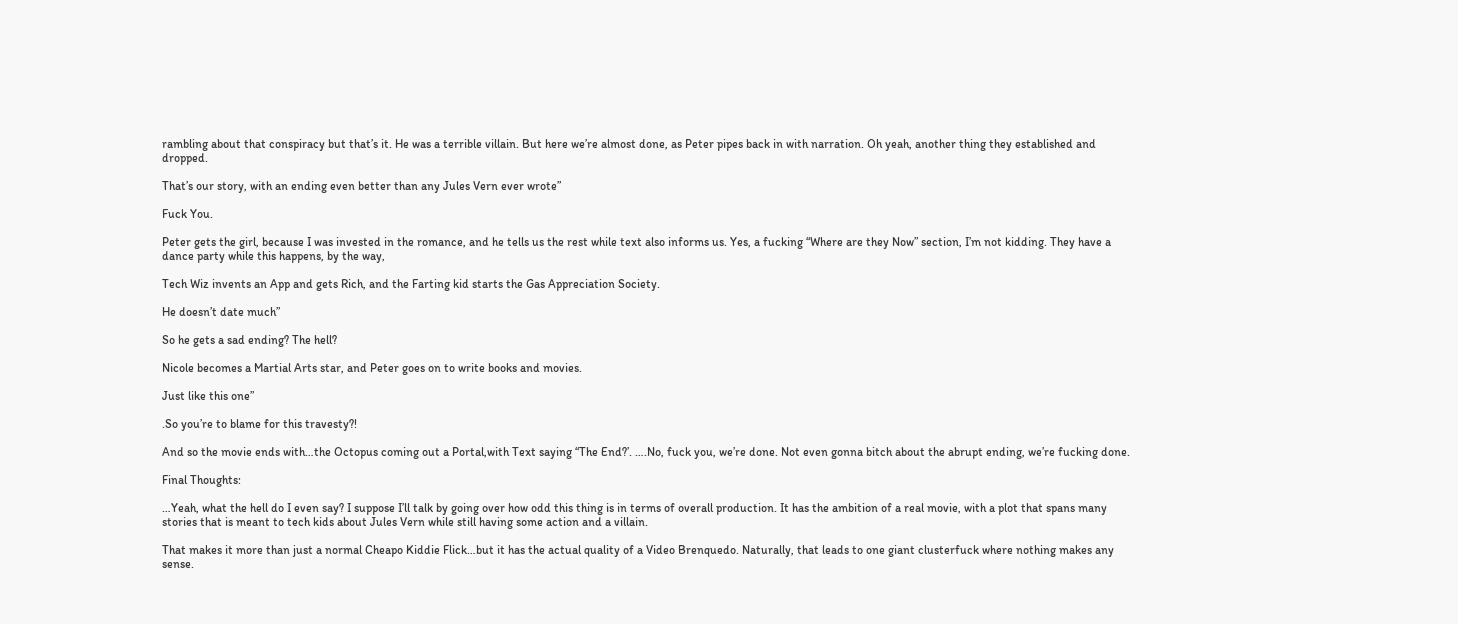rambling about that conspiracy but that’s it. He was a terrible villain. But here we’re almost done, as Peter pipes back in with narration. Oh yeah, another thing they established and dropped.

That’s our story, with an ending even better than any Jules Vern ever wrote”

Fuck You.

Peter gets the girl, because I was invested in the romance, and he tells us the rest while text also informs us. Yes, a fucking “Where are they Now” section, I’m not kidding. They have a dance party while this happens, by the way,

Tech Wiz invents an App and gets Rich, and the Farting kid starts the Gas Appreciation Society.

He doesn’t date much”

So he gets a sad ending? The hell?

Nicole becomes a Martial Arts star, and Peter goes on to write books and movies.

Just like this one”

.So you’re to blame for this travesty?!

And so the movie ends with…the Octopus coming out a Portal,with Text saying “The End?’. ….No, fuck you, we’re done. Not even gonna bitch about the abrupt ending, we’re fucking done.

Final Thoughts:

…Yeah, what the hell do I even say? I suppose I’ll talk by going over how odd this thing is in terms of overall production. It has the ambition of a real movie, with a plot that spans many stories that is meant to tech kids about Jules Vern while still having some action and a villain.

That makes it more than just a normal Cheapo Kiddie Flick…but it has the actual quality of a Video Brenquedo. Naturally, that leads to one giant clusterfuck where nothing makes any sense.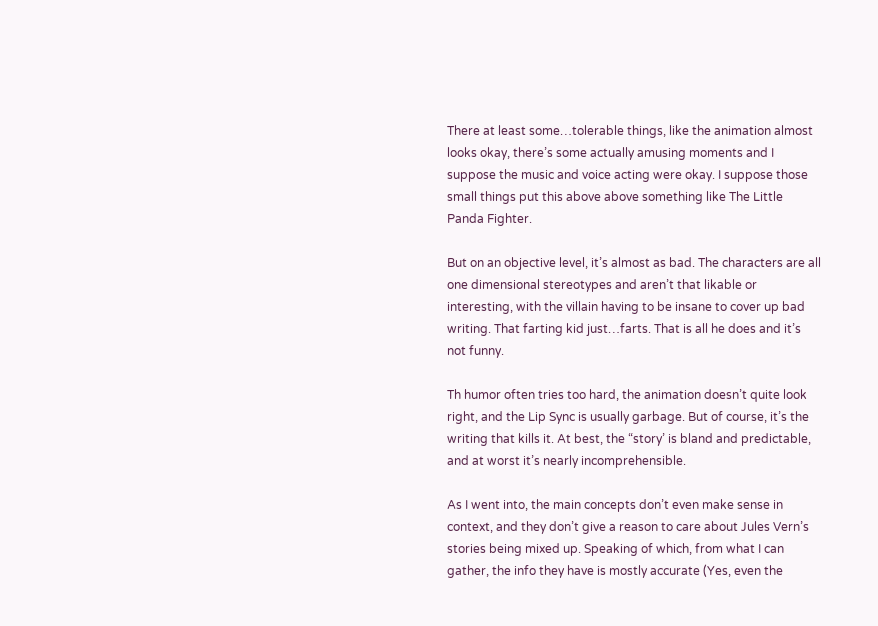There at least some…tolerable things, like the animation almost looks okay, there’s some actually amusing moments and I suppose the music and voice acting were okay. I suppose those small things put this above above something like The Little Panda Fighter.

But on an objective level, it’s almost as bad. The characters are all one dimensional stereotypes and aren’t that likable or interesting, with the villain having to be insane to cover up bad writing. That farting kid just…farts. That is all he does and it’s not funny.

Th humor often tries too hard, the animation doesn’t quite look right, and the Lip Sync is usually garbage. But of course, it’s the writing that kills it. At best, the “story’ is bland and predictable, and at worst it’s nearly incomprehensible.

As I went into, the main concepts don’t even make sense in context, and they don’t give a reason to care about Jules Vern’s stories being mixed up. Speaking of which, from what I can gather, the info they have is mostly accurate (Yes, even the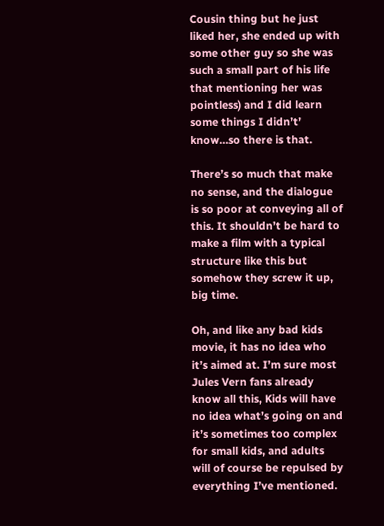Cousin thing but he just liked her, she ended up with some other guy so she was such a small part of his life that mentioning her was pointless) and I did learn some things I didn’t’ know…so there is that.

There’s so much that make no sense, and the dialogue is so poor at conveying all of this. It shouldn’t be hard to make a film with a typical structure like this but somehow they screw it up, big time.

Oh, and like any bad kids movie, it has no idea who it’s aimed at. I’m sure most Jules Vern fans already know all this, Kids will have no idea what’s going on and it’s sometimes too complex for small kids, and adults will of course be repulsed by everything I’ve mentioned.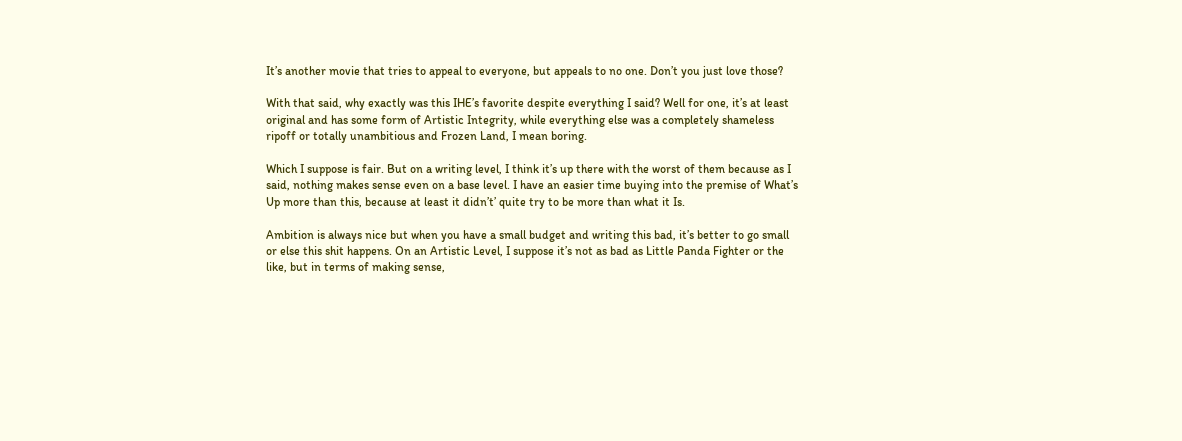It’s another movie that tries to appeal to everyone, but appeals to no one. Don’t you just love those?

With that said, why exactly was this IHE’s favorite despite everything I said? Well for one, it’s at least original and has some form of Artistic Integrity, while everything else was a completely shameless ripoff or totally unambitious and Frozen Land, I mean boring.

Which I suppose is fair. But on a writing level, I think it’s up there with the worst of them because as I said, nothing makes sense even on a base level. I have an easier time buying into the premise of What’s Up more than this, because at least it didn’t’ quite try to be more than what it Is.

Ambition is always nice but when you have a small budget and writing this bad, it’s better to go small or else this shit happens. On an Artistic Level, I suppose it’s not as bad as Little Panda Fighter or the like, but in terms of making sense,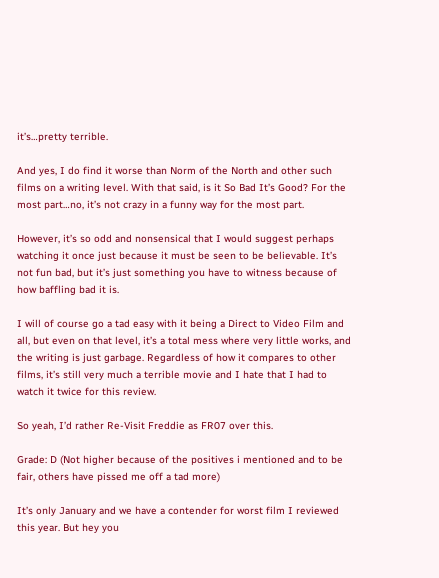it’s…pretty terrible.

And yes, I do find it worse than Norm of the North and other such films on a writing level. With that said, is it So Bad It’s Good? For the most part…no, it’s not crazy in a funny way for the most part.

However, it’s so odd and nonsensical that I would suggest perhaps watching it once just because it must be seen to be believable. It’s not fun bad, but it’s just something you have to witness because of how baffling bad it is.

I will of course go a tad easy with it being a Direct to Video Film and all, but even on that level, it’s a total mess where very little works, and the writing is just garbage. Regardless of how it compares to other films, it’s still very much a terrible movie and I hate that I had to watch it twice for this review.

So yeah, I’d rather Re-Visit Freddie as FR07 over this.

Grade: D (Not higher because of the positives i mentioned and to be fair, others have pissed me off a tad more)

It’s only January and we have a contender for worst film I reviewed this year. But hey you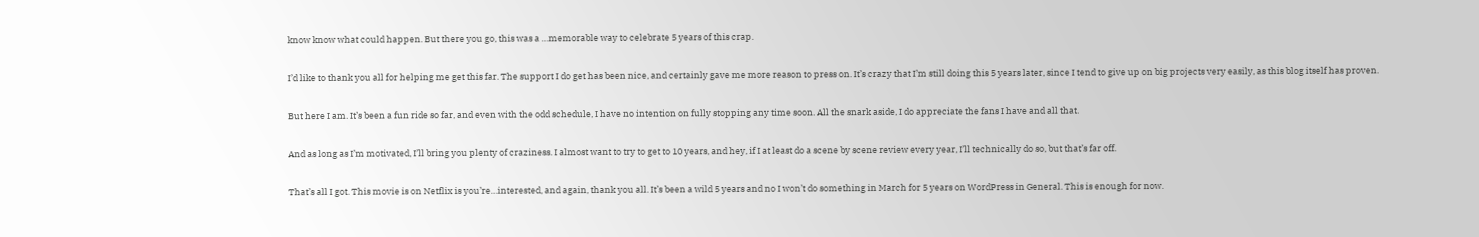know know what could happen. But there you go, this was a …memorable way to celebrate 5 years of this crap.

I’d like to thank you all for helping me get this far. The support I do get has been nice, and certainly gave me more reason to press on. It’s crazy that I’m still doing this 5 years later, since I tend to give up on big projects very easily, as this blog itself has proven.

But here I am. It’s been a fun ride so far, and even with the odd schedule, I have no intention on fully stopping any time soon. All the snark aside, I do appreciate the fans I have and all that.

And as long as I’m motivated, I’ll bring you plenty of craziness. I almost want to try to get to 10 years, and hey, if I at least do a scene by scene review every year, I’ll technically do so, but that’s far off.

That’s all I got. This movie is on Netflix is you’re…interested, and again, thank you all. It’s been a wild 5 years and no I won’t do something in March for 5 years on WordPress in General. This is enough for now.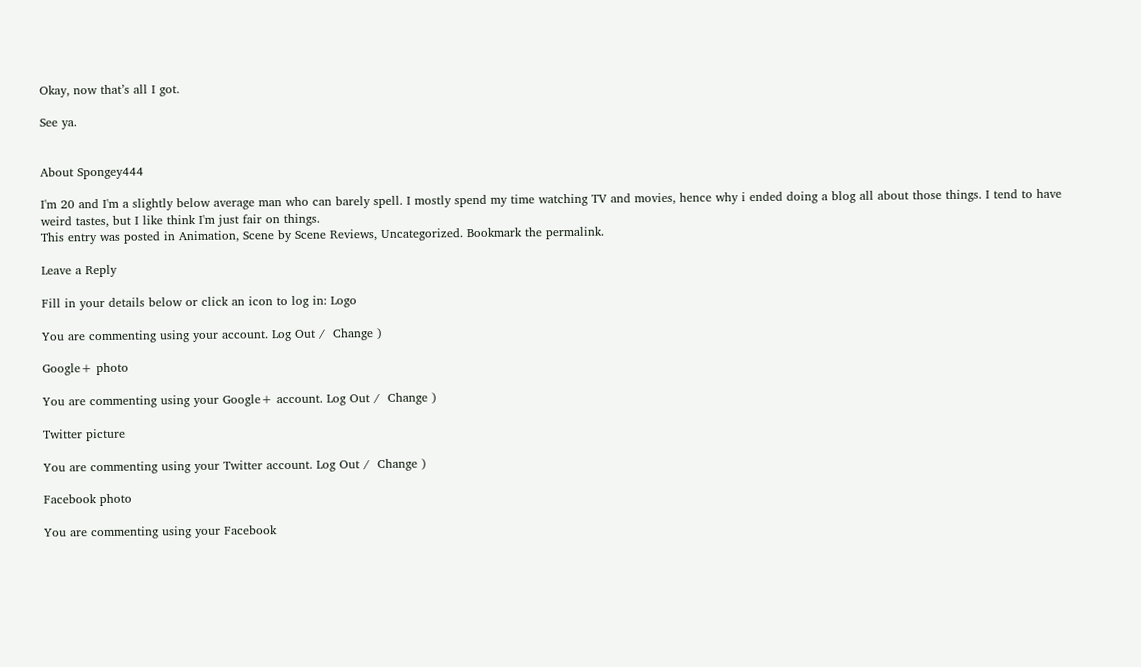Okay, now that’s all I got.

See ya.


About Spongey444

I'm 20 and I'm a slightly below average man who can barely spell. I mostly spend my time watching TV and movies, hence why i ended doing a blog all about those things. I tend to have weird tastes, but I like think I'm just fair on things.
This entry was posted in Animation, Scene by Scene Reviews, Uncategorized. Bookmark the permalink.

Leave a Reply

Fill in your details below or click an icon to log in: Logo

You are commenting using your account. Log Out /  Change )

Google+ photo

You are commenting using your Google+ account. Log Out /  Change )

Twitter picture

You are commenting using your Twitter account. Log Out /  Change )

Facebook photo

You are commenting using your Facebook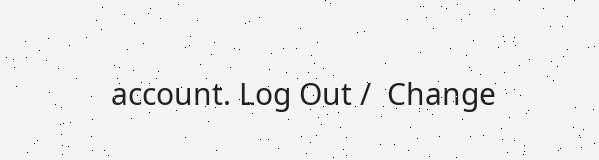account. Log Out /  Change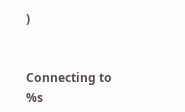)


Connecting to %s